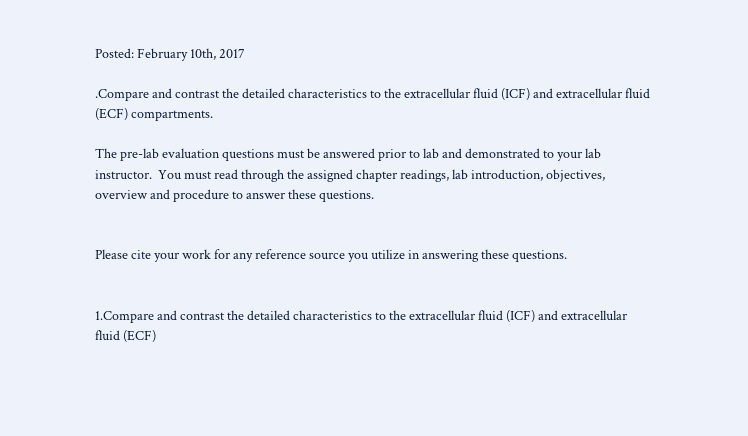Posted: February 10th, 2017

.Compare and contrast the detailed characteristics to the extracellular fluid (ICF) and extracellular fluid (ECF) compartments.

The pre-lab evaluation questions must be answered prior to lab and demonstrated to your lab instructor.  You must read through the assigned chapter readings, lab introduction, objectives, overview and procedure to answer these questions.


Please cite your work for any reference source you utilize in answering these questions.


1.Compare and contrast the detailed characteristics to the extracellular fluid (ICF) and extracellular fluid (ECF)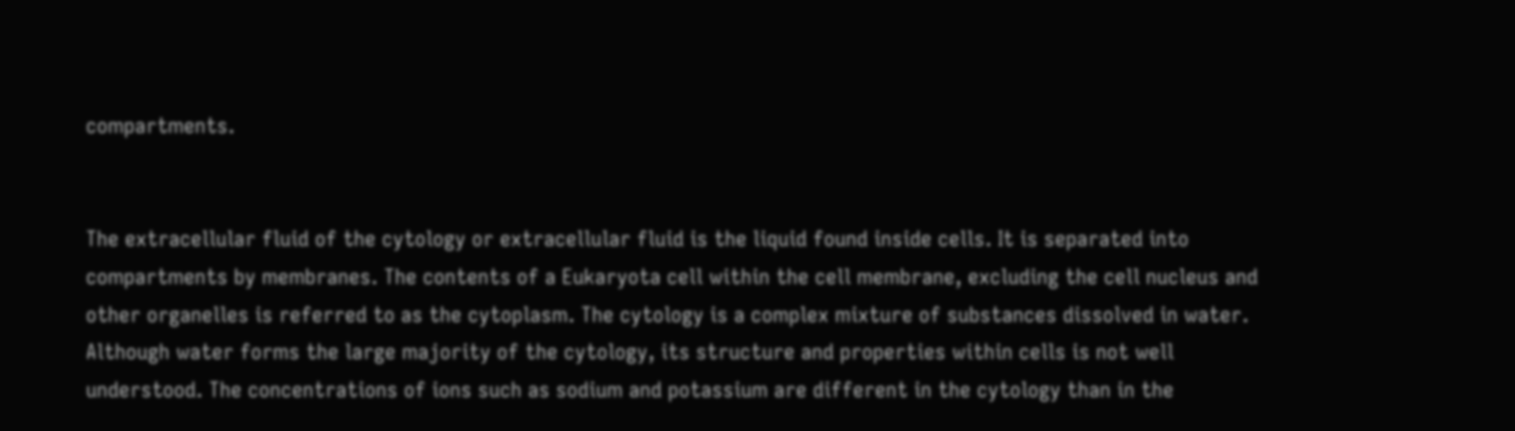compartments.


The extracellular fluid of the cytology or extracellular fluid is the liquid found inside cells. It is separated into compartments by membranes. The contents of a Eukaryota cell within the cell membrane, excluding the cell nucleus and other organelles is referred to as the cytoplasm. The cytology is a complex mixture of substances dissolved in water. Although water forms the large majority of the cytology, its structure and properties within cells is not well understood. The concentrations of ions such as sodium and potassium are different in the cytology than in the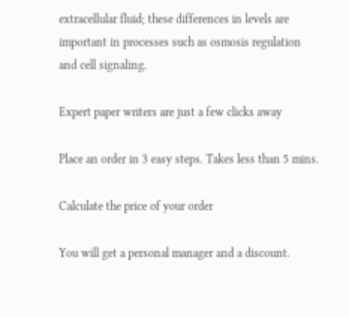extracellular fluid; these differences in levels are important in processes such as osmosis regulation and cell signaling.

Expert paper writers are just a few clicks away

Place an order in 3 easy steps. Takes less than 5 mins.

Calculate the price of your order

You will get a personal manager and a discount.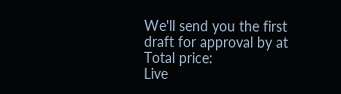We'll send you the first draft for approval by at
Total price:
Live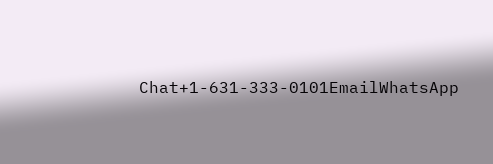Chat+1-631-333-0101EmailWhatsApp